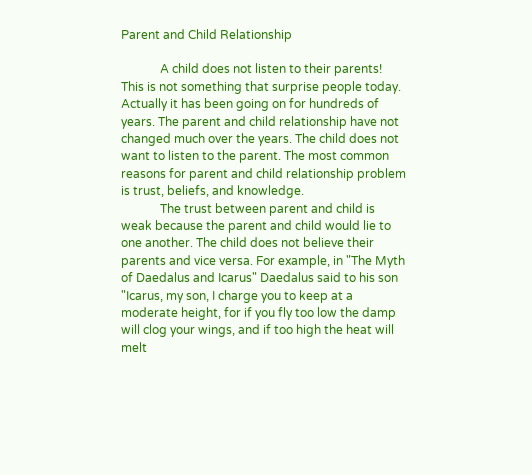Parent and Child Relationship

             A child does not listen to their parents! This is not something that surprise people today. Actually it has been going on for hundreds of years. The parent and child relationship have not changed much over the years. The child does not want to listen to the parent. The most common reasons for parent and child relationship problem is trust, beliefs, and knowledge.
             The trust between parent and child is weak because the parent and child would lie to one another. The child does not believe their parents and vice versa. For example, in "The Myth of Daedalus and Icarus" Daedalus said to his son "Icarus, my son, I charge you to keep at a moderate height, for if you fly too low the damp will clog your wings, and if too high the heat will melt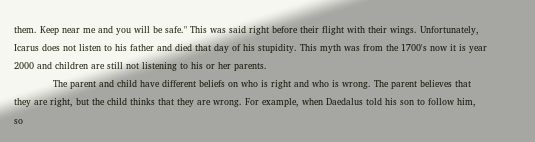them. Keep near me and you will be safe." This was said right before their flight with their wings. Unfortunately, Icarus does not listen to his father and died that day of his stupidity. This myth was from the 1700's now it is year 2000 and children are still not listening to his or her parents.
             The parent and child have different beliefs on who is right and who is wrong. The parent believes that they are right, but the child thinks that they are wrong. For example, when Daedalus told his son to follow him, so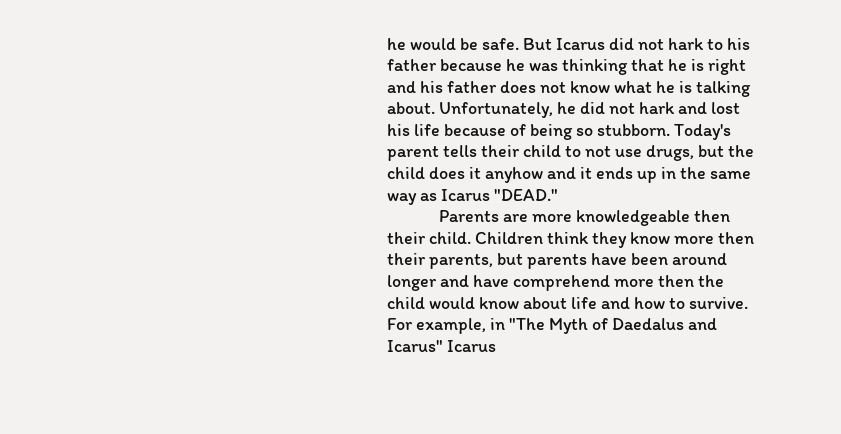he would be safe. But Icarus did not hark to his father because he was thinking that he is right and his father does not know what he is talking about. Unfortunately, he did not hark and lost his life because of being so stubborn. Today's parent tells their child to not use drugs, but the child does it anyhow and it ends up in the same way as Icarus "DEAD."
             Parents are more knowledgeable then their child. Children think they know more then their parents, but parents have been around longer and have comprehend more then the child would know about life and how to survive. For example, in "The Myth of Daedalus and Icarus" Icarus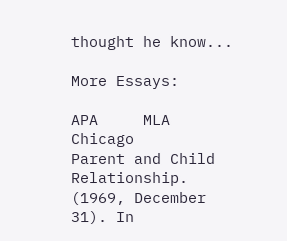thought he know...

More Essays:

APA     MLA     Chicago
Parent and Child Relationship. (1969, December 31). In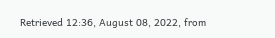Retrieved 12:36, August 08, 2022, from